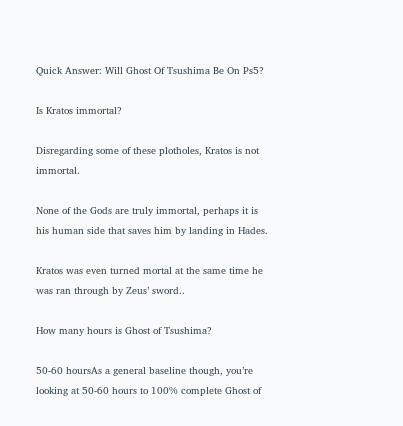Quick Answer: Will Ghost Of Tsushima Be On Ps5?

Is Kratos immortal?

Disregarding some of these plotholes, Kratos is not immortal.

None of the Gods are truly immortal, perhaps it is his human side that saves him by landing in Hades.

Kratos was even turned mortal at the same time he was ran through by Zeus’ sword..

How many hours is Ghost of Tsushima?

50-60 hoursAs a general baseline though, you’re looking at 50-60 hours to 100% complete Ghost of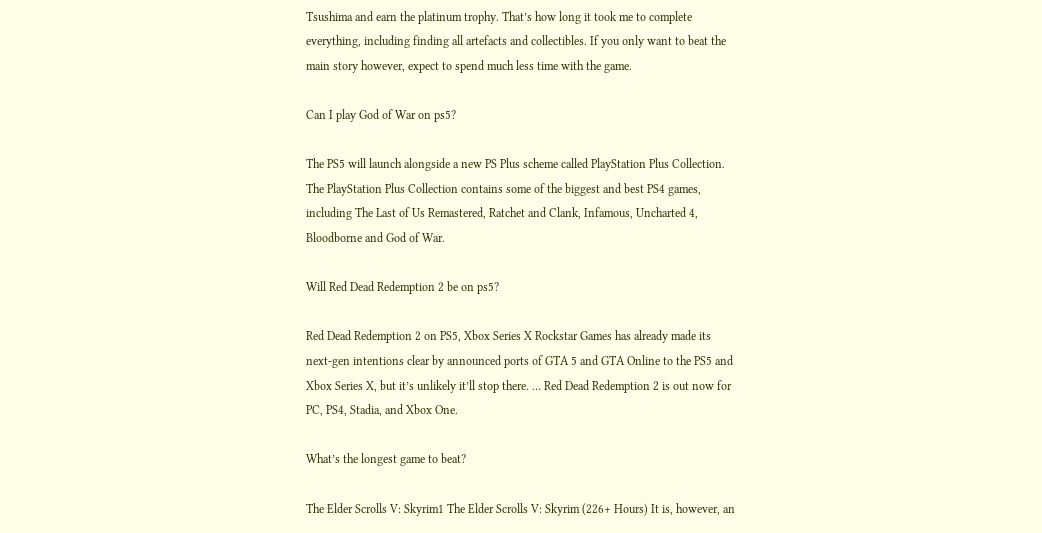Tsushima and earn the platinum trophy. That’s how long it took me to complete everything, including finding all artefacts and collectibles. If you only want to beat the main story however, expect to spend much less time with the game.

Can I play God of War on ps5?

The PS5 will launch alongside a new PS Plus scheme called PlayStation Plus Collection. The PlayStation Plus Collection contains some of the biggest and best PS4 games, including The Last of Us Remastered, Ratchet and Clank, Infamous, Uncharted 4, Bloodborne and God of War.

Will Red Dead Redemption 2 be on ps5?

Red Dead Redemption 2 on PS5, Xbox Series X Rockstar Games has already made its next-gen intentions clear by announced ports of GTA 5 and GTA Online to the PS5 and Xbox Series X, but it’s unlikely it’ll stop there. … Red Dead Redemption 2 is out now for PC, PS4, Stadia, and Xbox One.

What’s the longest game to beat?

The Elder Scrolls V: Skyrim1 The Elder Scrolls V: Skyrim (226+ Hours) It is, however, an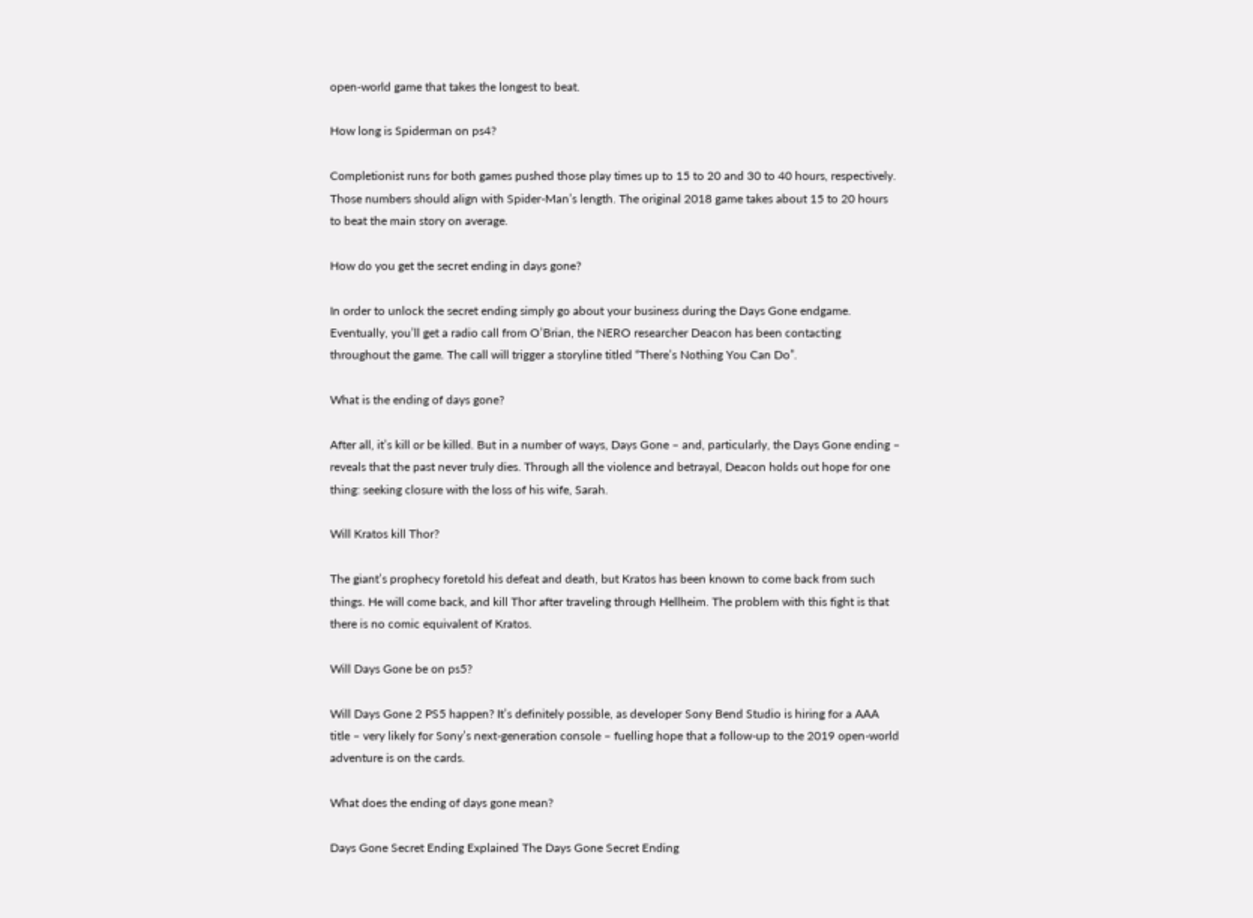open-world game that takes the longest to beat.

How long is Spiderman on ps4?

Completionist runs for both games pushed those play times up to 15 to 20 and 30 to 40 hours, respectively. Those numbers should align with Spider-Man’s length. The original 2018 game takes about 15 to 20 hours to beat the main story on average.

How do you get the secret ending in days gone?

In order to unlock the secret ending simply go about your business during the Days Gone endgame. Eventually, you’ll get a radio call from O’Brian, the NERO researcher Deacon has been contacting throughout the game. The call will trigger a storyline titled “There’s Nothing You Can Do”.

What is the ending of days gone?

After all, it’s kill or be killed. But in a number of ways, Days Gone – and, particularly, the Days Gone ending – reveals that the past never truly dies. Through all the violence and betrayal, Deacon holds out hope for one thing: seeking closure with the loss of his wife, Sarah.

Will Kratos kill Thor?

The giant’s prophecy foretold his defeat and death, but Kratos has been known to come back from such things. He will come back, and kill Thor after traveling through Hellheim. The problem with this fight is that there is no comic equivalent of Kratos.

Will Days Gone be on ps5?

Will Days Gone 2 PS5 happen? It’s definitely possible, as developer Sony Bend Studio is hiring for a AAA title – very likely for Sony’s next-generation console – fuelling hope that a follow-up to the 2019 open-world adventure is on the cards.

What does the ending of days gone mean?

Days Gone Secret Ending Explained The Days Gone Secret Ending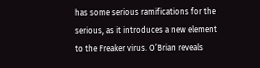has some serious ramifications for the serious, as it introduces a new element to the Freaker virus. O’Brian reveals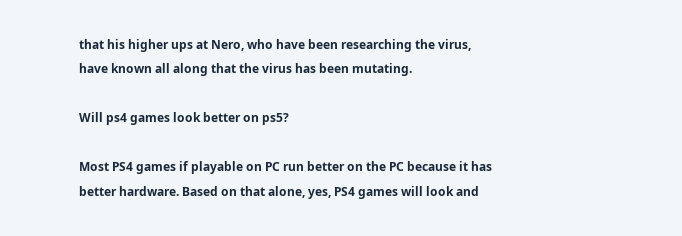that his higher ups at Nero, who have been researching the virus, have known all along that the virus has been mutating.

Will ps4 games look better on ps5?

Most PS4 games if playable on PC run better on the PC because it has better hardware. Based on that alone, yes, PS4 games will look and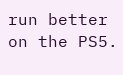run better on the PS5.